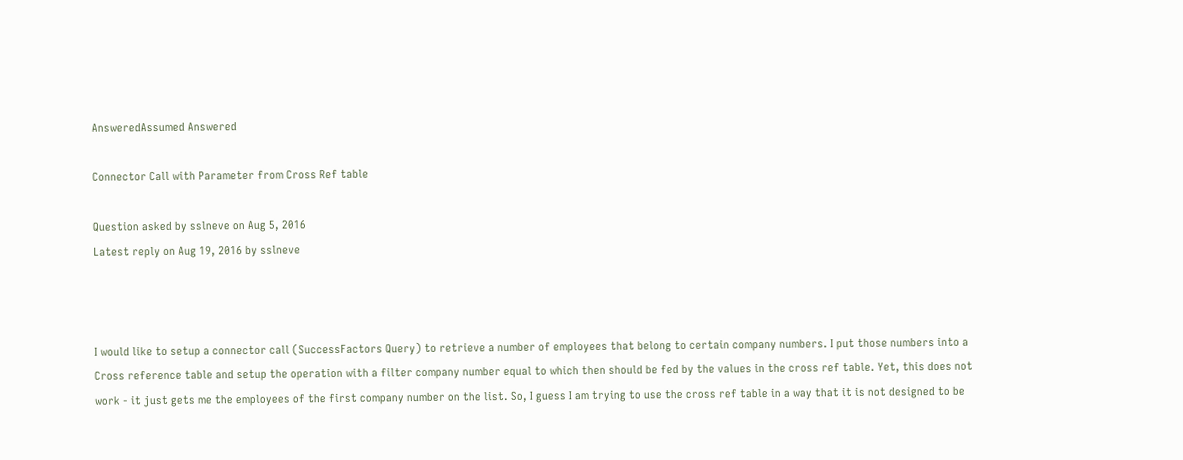AnsweredAssumed Answered

Connector Call with Parameter from Cross Ref table

Question asked by sslneve on Aug 5, 2016
Latest reply on Aug 19, 2016 by sslneve



I would like to setup a connector call (SuccessFactors Query) to retrieve a number of employees that belong to certain company numbers. I put those numbers into a Cross reference table and setup the operation with a filter company number equal to which then should be fed by the values in the cross ref table. Yet, this does not work - it just gets me the employees of the first company number on the list. So, I guess I am trying to use the cross ref table in a way that it is not designed to be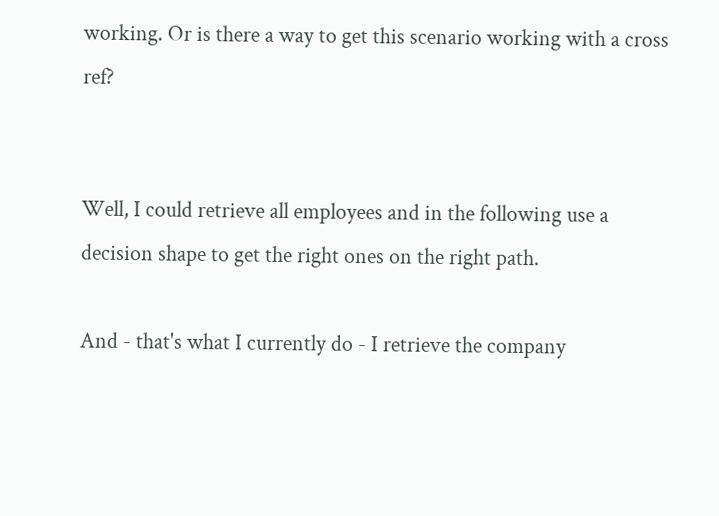working. Or is there a way to get this scenario working with a cross ref?


Well, I could retrieve all employees and in the following use a decision shape to get the right ones on the right path.

And - that's what I currently do - I retrieve the company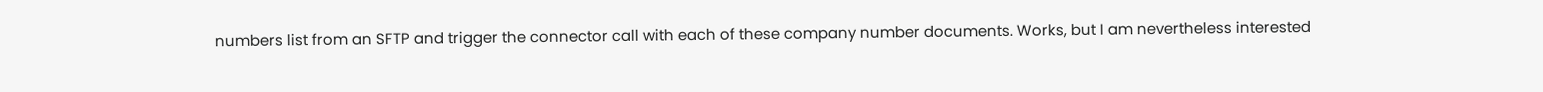numbers list from an SFTP and trigger the connector call with each of these company number documents. Works, but I am nevertheless interested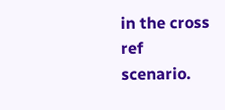in the cross ref scenario.